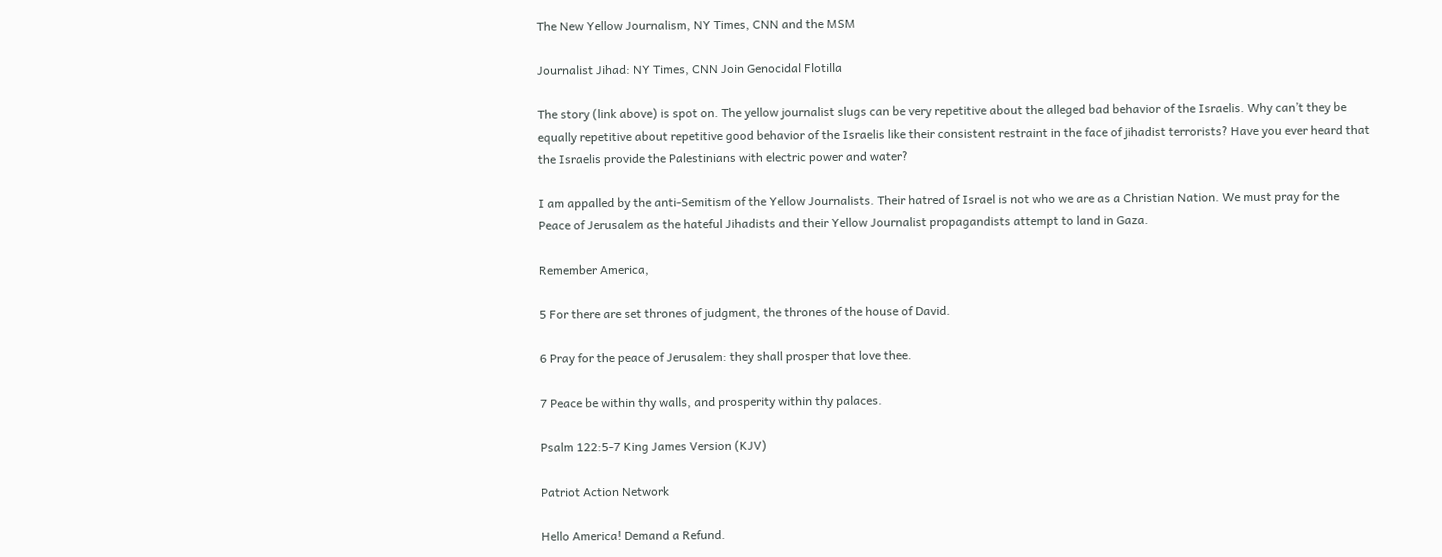The New Yellow Journalism, NY Times, CNN and the MSM

Journalist Jihad: NY Times, CNN Join Genocidal Flotilla

The story (link above) is spot on. The yellow journalist slugs can be very repetitive about the alleged bad behavior of the Israelis. Why can’t they be equally repetitive about repetitive good behavior of the Israelis like their consistent restraint in the face of jihadist terrorists? Have you ever heard that the Israelis provide the Palestinians with electric power and water?

I am appalled by the anti-Semitism of the Yellow Journalists. Their hatred of Israel is not who we are as a Christian Nation. We must pray for the Peace of Jerusalem as the hateful Jihadists and their Yellow Journalist propagandists attempt to land in Gaza.

Remember America,

5 For there are set thrones of judgment, the thrones of the house of David.

6 Pray for the peace of Jerusalem: they shall prosper that love thee.

7 Peace be within thy walls, and prosperity within thy palaces.

Psalm 122:5-7 King James Version (KJV)

Patriot Action Network

Hello America! Demand a Refund.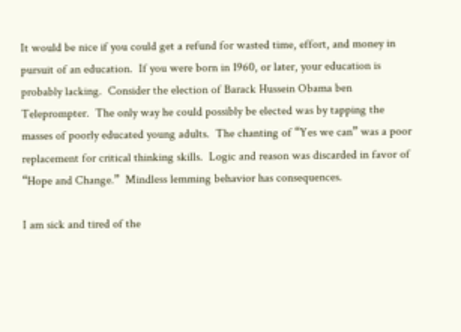It would be nice if you could get a refund for wasted time, effort, and money in pursuit of an education.  If you were born in 1960, or later, your education is probably lacking.  Consider the election of Barack Hussein Obama ben Teleprompter.  The only way he could possibly be elected was by tapping the masses of poorly educated young adults.  The chanting of “Yes we can” was a poor replacement for critical thinking skills.  Logic and reason was discarded in favor of “Hope and Change.”  Mindless lemming behavior has consequences.

I am sick and tired of the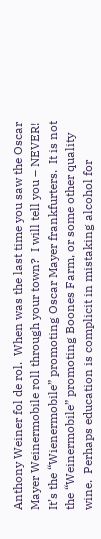Anthony Weiner fol de rol.  When was the last time you saw the Oscar Mayer Weinermobile roll through your town?  I will tell you – NEVER!  It’s the “Wienermobile” promoting Oscar Mayer frankfurters.  It is not the “Weinermobile” promoting Boones Farm, or some other quality wine.  Perhaps education is complicit in mistaking alcohol for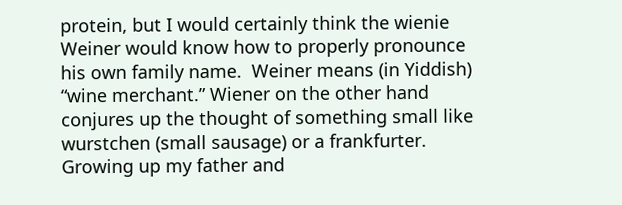protein, but I would certainly think the wienie Weiner would know how to properly pronounce his own family name.  Weiner means (in Yiddish) “wine merchant.” Wiener on the other hand conjures up the thought of something small like wurstchen (small sausage) or a frankfurter. Growing up my father and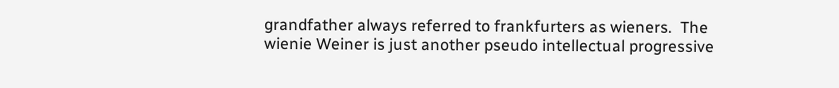grandfather always referred to frankfurters as wieners.  The wienie Weiner is just another pseudo intellectual progressive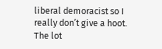liberal demoracist so I really don’t give a hoot.  The lot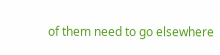of them need to go elsewhere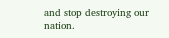and stop destroying our nation.